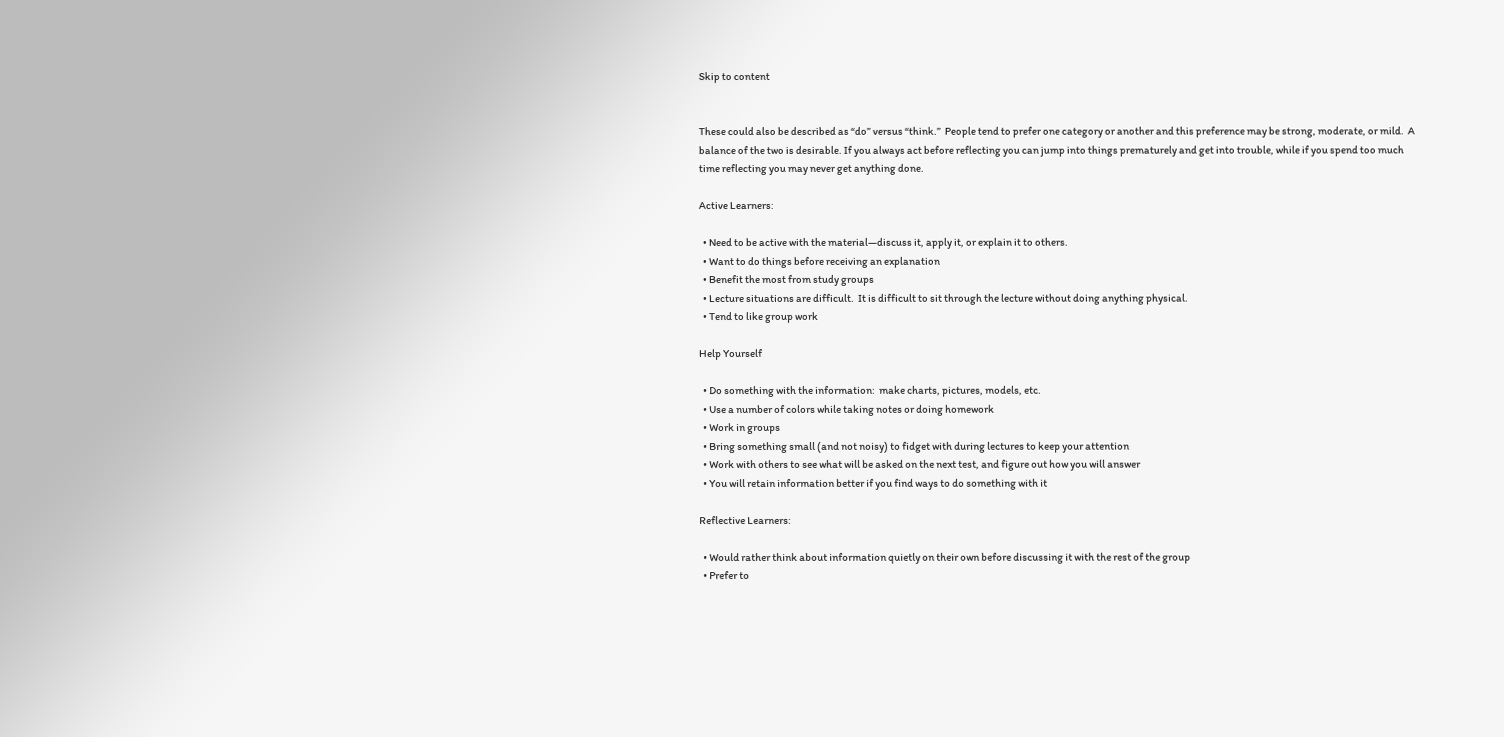Skip to content


These could also be described as “do” versus “think.”  People tend to prefer one category or another and this preference may be strong, moderate, or mild.  A balance of the two is desirable. If you always act before reflecting you can jump into things prematurely and get into trouble, while if you spend too much time reflecting you may never get anything done.

Active Learners:

  • Need to be active with the material—discuss it, apply it, or explain it to others.
  • Want to do things before receiving an explanation
  • Benefit the most from study groups
  • Lecture situations are difficult.  It is difficult to sit through the lecture without doing anything physical.
  • Tend to like group work

Help Yourself

  • Do something with the information:  make charts, pictures, models, etc.
  • Use a number of colors while taking notes or doing homework
  • Work in groups
  • Bring something small (and not noisy) to fidget with during lectures to keep your attention
  • Work with others to see what will be asked on the next test, and figure out how you will answer
  • You will retain information better if you find ways to do something with it

Reflective Learners:

  • Would rather think about information quietly on their own before discussing it with the rest of the group
  • Prefer to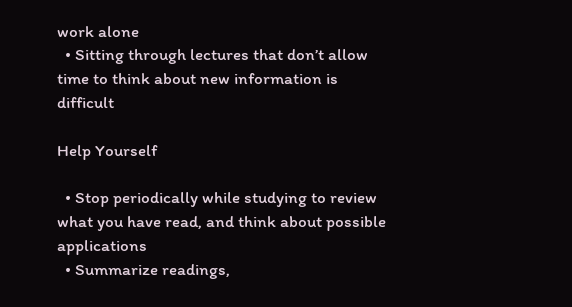work alone
  • Sitting through lectures that don’t allow time to think about new information is difficult

Help Yourself

  • Stop periodically while studying to review what you have read, and think about possible applications
  • Summarize readings,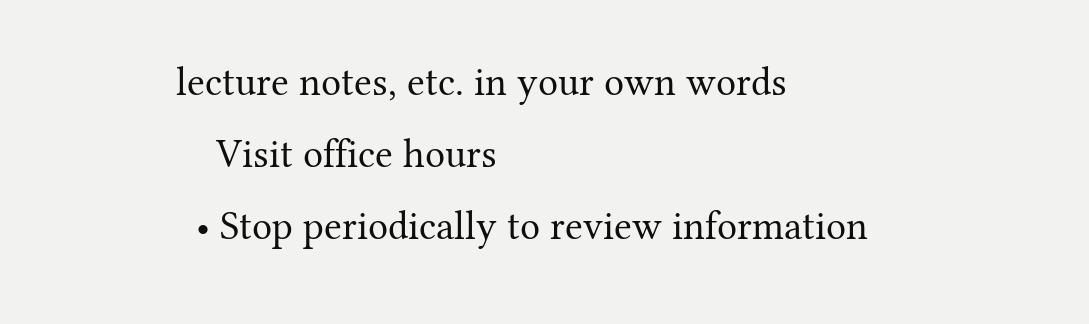lecture notes, etc. in your own words
    Visit office hours
  • Stop periodically to review information